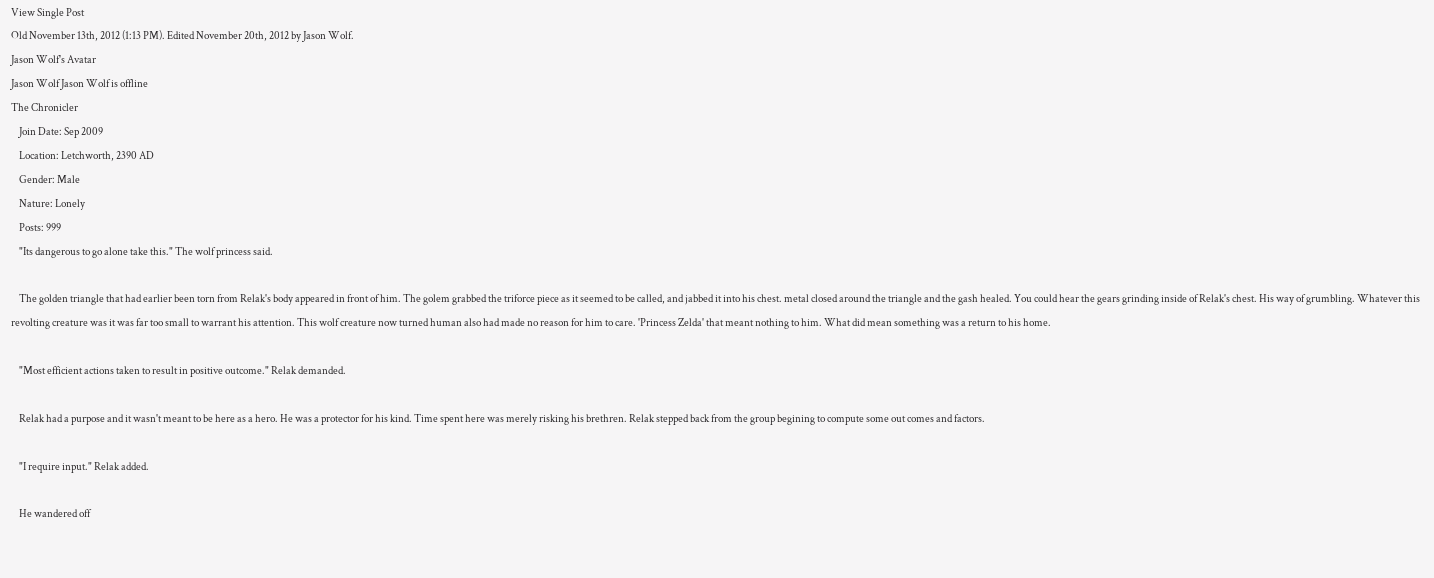View Single Post
Old November 13th, 2012 (1:13 PM). Edited November 20th, 2012 by Jason Wolf.
Jason Wolf's Avatar
Jason Wolf Jason Wolf is offline
The Chronicler
    Join Date: Sep 2009
    Location: Letchworth, 2390 AD
    Gender: Male
    Nature: Lonely
    Posts: 999
    "Its dangerous to go alone take this." The wolf princess said.

    The golden triangle that had earlier been torn from Relak's body appeared in front of him. The golem grabbed the triforce piece as it seemed to be called, and jabbed it into his chest. metal closed around the triangle and the gash healed. You could hear the gears grinding inside of Relak's chest. His way of grumbling. Whatever this revolting creature was it was far too small to warrant his attention. This wolf creature now turned human also had made no reason for him to care. 'Princess Zelda' that meant nothing to him. What did mean something was a return to his home.

    "Most efficient actions taken to result in positive outcome." Relak demanded.

    Relak had a purpose and it wasn't meant to be here as a hero. He was a protector for his kind. Time spent here was merely risking his brethren. Relak stepped back from the group begining to compute some out comes and factors.

    "I require input." Relak added.

    He wandered off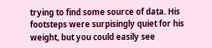trying to find some source of data. His footsteps were surpisingly quiet for his weight, but you could easily see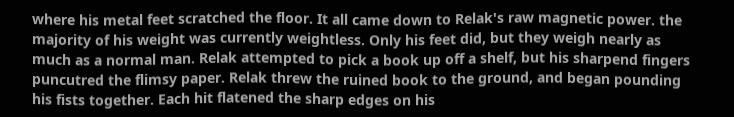where his metal feet scratched the floor. It all came down to Relak's raw magnetic power. the majority of his weight was currently weightless. Only his feet did, but they weigh nearly as much as a normal man. Relak attempted to pick a book up off a shelf, but his sharpend fingers puncutred the flimsy paper. Relak threw the ruined book to the ground, and began pounding his fists together. Each hit flatened the sharp edges on his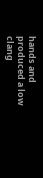hands and produced a low clang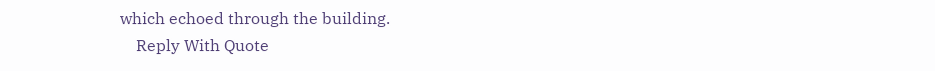which echoed through the building.
    Reply With Quote